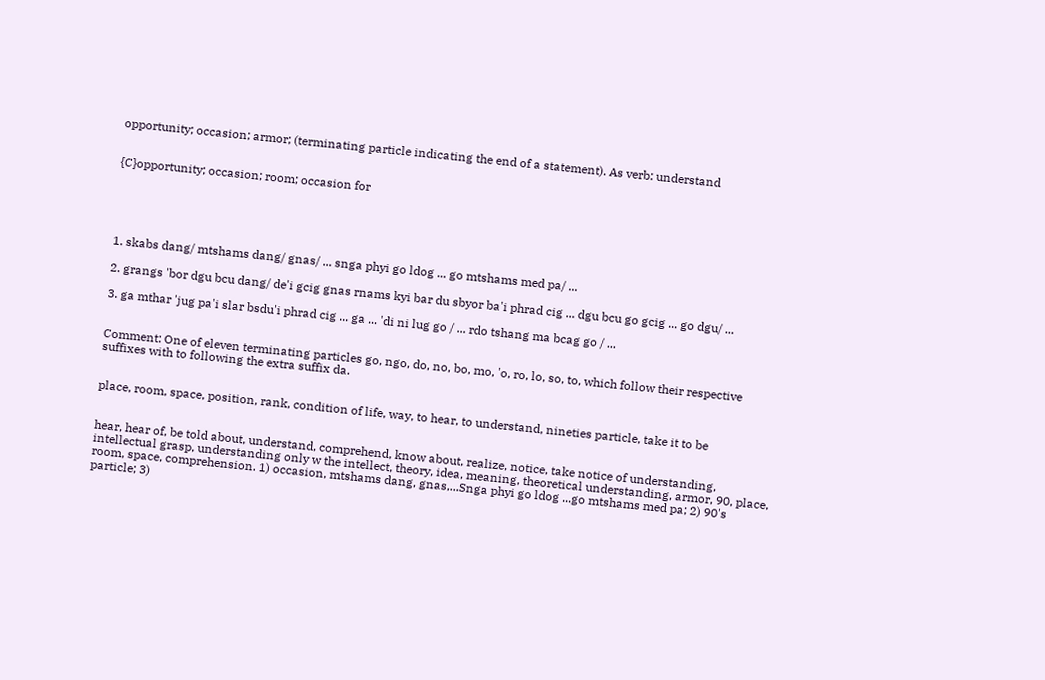opportunity; occasion; armor; (terminating particle indicating the end of a statement). As verb: understand


{C}opportunity; occasion; room; occasion for





1. skabs dang/ mtshams dang/ gnas/ ... snga phyi go ldog ... go mtshams med pa/ ...

2. grangs 'bor dgu bcu dang/ de'i gcig gnas rnams kyi bar du sbyor ba'i phrad cig ... dgu bcu go gcig ... go dgu/ ...

3. ga mthar 'jug pa'i slar bsdu'i phrad cig ... ga ... 'di ni lug go / ... rdo tshang ma bcag go / ...


Comment: One of eleven terminating particles go, ngo, do, no, bo, mo, 'o, ro, lo, so, to, which follow their respective suffixes with to following the extra suffix da.


place, room, space, position, rank, condition of life, way, to hear, to understand, nineties particle, take it to be


hear, hear of, be told about, understand, comprehend, know about, realize, notice, take notice of understanding, intellectual grasp, understanding only w the intellect, theory, idea, meaning, theoretical understanding, armor, 90, place, room, space, comprehension. 1) occasion, mtshams dang, gnas,...Snga phyi go ldog ...go mtshams med pa; 2) 90's particle; 3)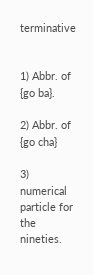terminative


1) Abbr. of {go ba}.

2) Abbr. of {go cha}

3) numerical particle for the nineties.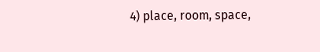4) place, room, space,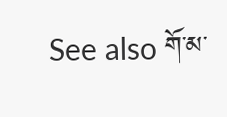See also གོ་མ་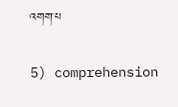འགག་པ

5) comprehension